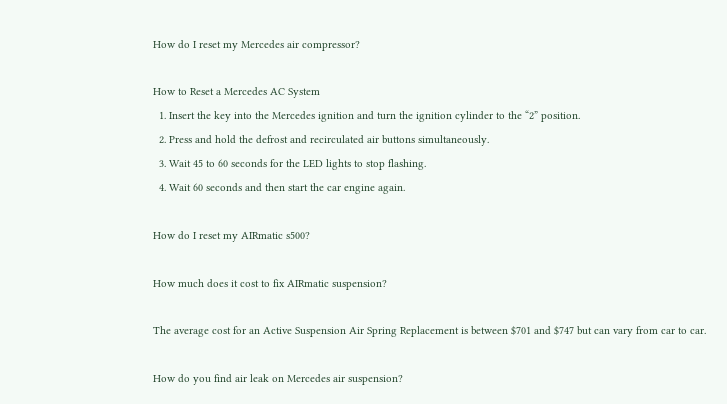How do I reset my Mercedes air compressor?

How to Reset a Mercedes AC System
  1. Insert the key into the Mercedes ignition and turn the ignition cylinder to the “2” position.
  2. Press and hold the defrost and recirculated air buttons simultaneously.
  3. Wait 45 to 60 seconds for the LED lights to stop flashing.
  4. Wait 60 seconds and then start the car engine again.

How do I reset my AIRmatic s500?

How much does it cost to fix AIRmatic suspension?

The average cost for an Active Suspension Air Spring Replacement is between $701 and $747 but can vary from car to car.

How do you find air leak on Mercedes air suspension?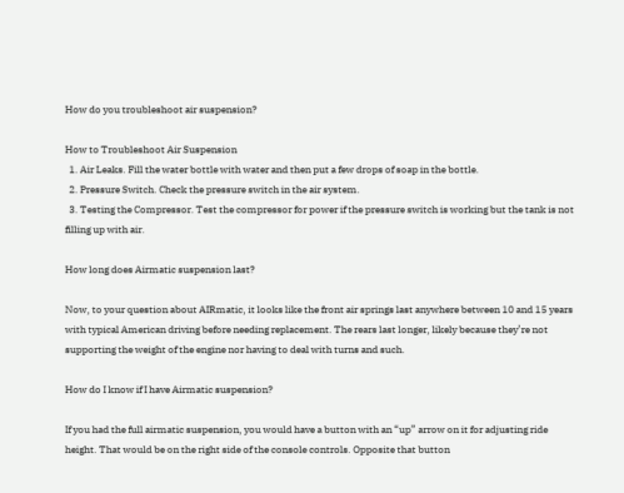How do you troubleshoot air suspension?

How to Troubleshoot Air Suspension
  1. Air Leaks. Fill the water bottle with water and then put a few drops of soap in the bottle.
  2. Pressure Switch. Check the pressure switch in the air system.
  3. Testing the Compressor. Test the compressor for power if the pressure switch is working but the tank is not filling up with air.

How long does Airmatic suspension last?

Now, to your question about AIRmatic, it looks like the front air springs last anywhere between 10 and 15 years with typical American driving before needing replacement. The rears last longer, likely because they’re not supporting the weight of the engine nor having to deal with turns and such.

How do I know if I have Airmatic suspension?

If you had the full airmatic suspension, you would have a button with an “up” arrow on it for adjusting ride height. That would be on the right side of the console controls. Opposite that button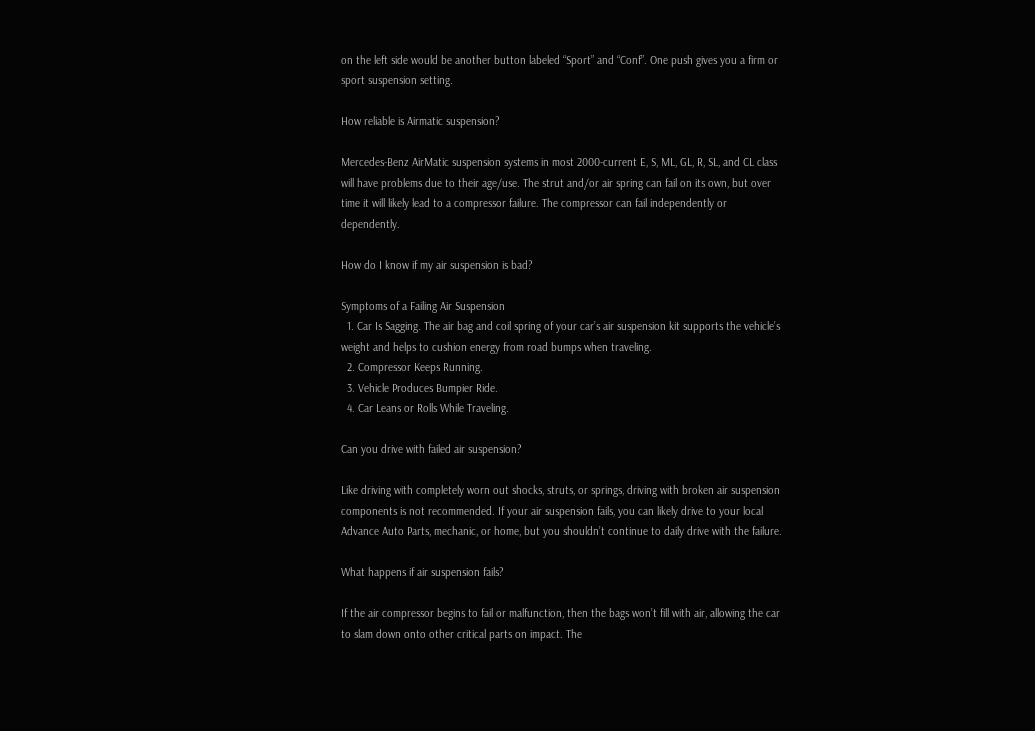on the left side would be another button labeled “Sport” and “Conf”. One push gives you a firm or sport suspension setting.

How reliable is Airmatic suspension?

Mercedes-Benz AirMatic suspension systems in most 2000-current E, S, ML, GL, R, SL, and CL class will have problems due to their age/use. The strut and/or air spring can fail on its own, but over time it will likely lead to a compressor failure. The compressor can fail independently or dependently.

How do I know if my air suspension is bad?

Symptoms of a Failing Air Suspension
  1. Car Is Sagging. The air bag and coil spring of your car’s air suspension kit supports the vehicle’s weight and helps to cushion energy from road bumps when traveling.
  2. Compressor Keeps Running.
  3. Vehicle Produces Bumpier Ride.
  4. Car Leans or Rolls While Traveling.

Can you drive with failed air suspension?

Like driving with completely worn out shocks, struts, or springs, driving with broken air suspension components is not recommended. If your air suspension fails, you can likely drive to your local Advance Auto Parts, mechanic, or home, but you shouldn’t continue to daily drive with the failure.

What happens if air suspension fails?

If the air compressor begins to fail or malfunction, then the bags won’t fill with air, allowing the car to slam down onto other critical parts on impact. The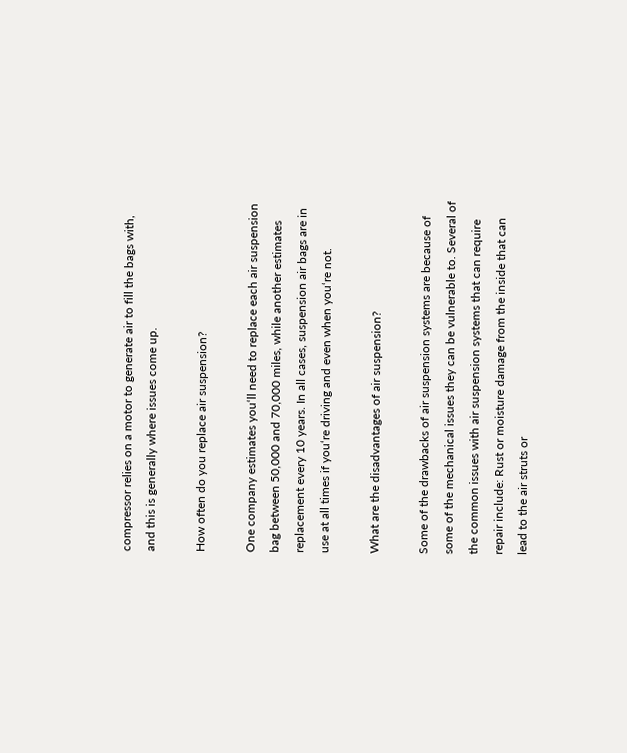compressor relies on a motor to generate air to fill the bags with, and this is generally where issues come up.

How often do you replace air suspension?

One company estimates you‘ll need to replace each air suspension bag between 50,000 and 70,000 miles, while another estimates replacement every 10 years. In all cases, suspension air bags are in use at all times if you‘re driving and even when you‘re not.

What are the disadvantages of air suspension?

Some of the drawbacks of air suspension systems are because of some of the mechanical issues they can be vulnerable to. Several of the common issues with air suspension systems that can require repair include: Rust or moisture damage from the inside that can lead to the air struts or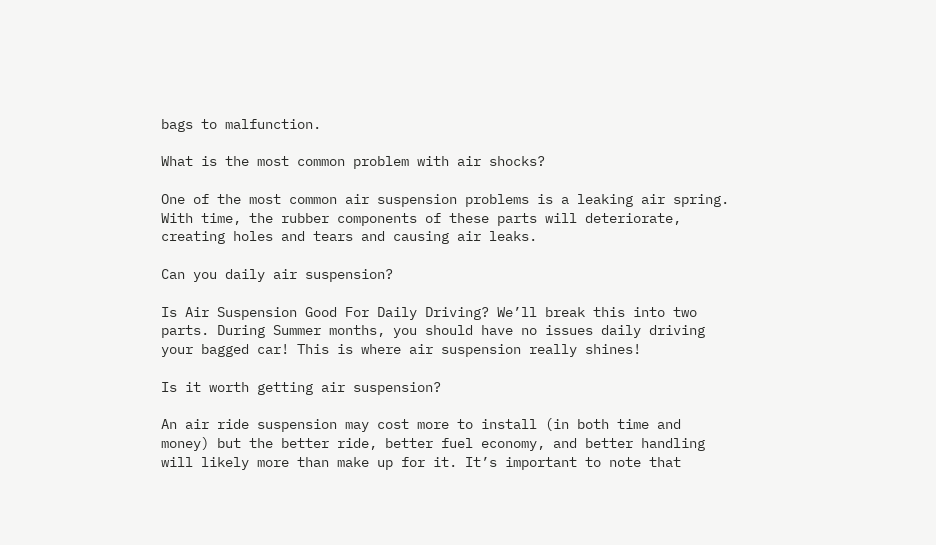bags to malfunction.

What is the most common problem with air shocks?

One of the most common air suspension problems is a leaking air spring. With time, the rubber components of these parts will deteriorate, creating holes and tears and causing air leaks.

Can you daily air suspension?

Is Air Suspension Good For Daily Driving? We’ll break this into two parts. During Summer months, you should have no issues daily driving your bagged car! This is where air suspension really shines!

Is it worth getting air suspension?

An air ride suspension may cost more to install (in both time and money) but the better ride, better fuel economy, and better handling will likely more than make up for it. It’s important to note that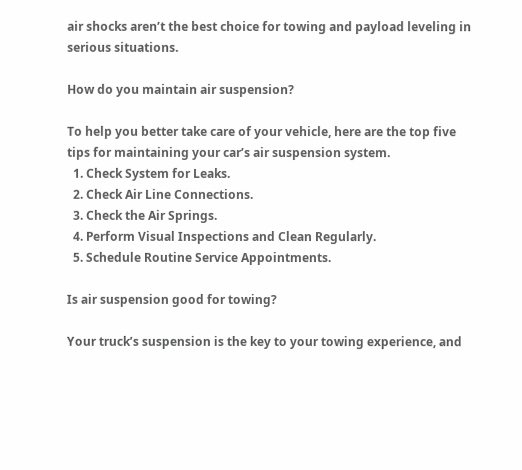air shocks aren’t the best choice for towing and payload leveling in serious situations.

How do you maintain air suspension?

To help you better take care of your vehicle, here are the top five tips for maintaining your car’s air suspension system.
  1. Check System for Leaks.
  2. Check Air Line Connections.
  3. Check the Air Springs.
  4. Perform Visual Inspections and Clean Regularly.
  5. Schedule Routine Service Appointments.

Is air suspension good for towing?

Your truck’s suspension is the key to your towing experience, and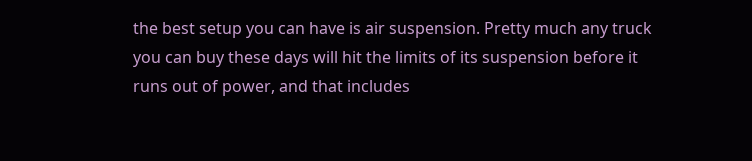the best setup you can have is air suspension. Pretty much any truck you can buy these days will hit the limits of its suspension before it runs out of power, and that includes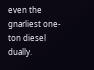even the gnarliest one-ton diesel dually.